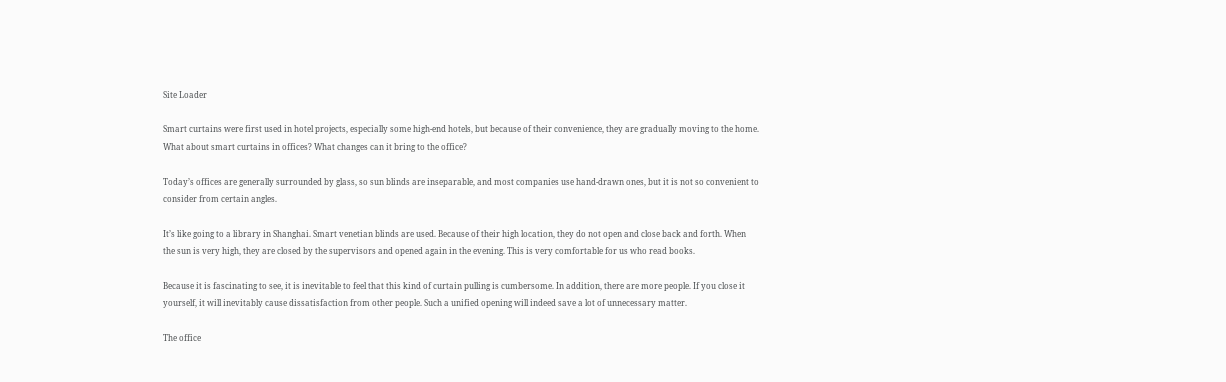Site Loader

Smart curtains were first used in hotel projects, especially some high-end hotels, but because of their convenience, they are gradually moving to the home. What about smart curtains in offices? What changes can it bring to the office?

Today’s offices are generally surrounded by glass, so sun blinds are inseparable, and most companies use hand-drawn ones, but it is not so convenient to consider from certain angles.

It’s like going to a library in Shanghai. Smart venetian blinds are used. Because of their high location, they do not open and close back and forth. When the sun is very high, they are closed by the supervisors and opened again in the evening. This is very comfortable for us who read books.

Because it is fascinating to see, it is inevitable to feel that this kind of curtain pulling is cumbersome. In addition, there are more people. If you close it yourself, it will inevitably cause dissatisfaction from other people. Such a unified opening will indeed save a lot of unnecessary matter.

The office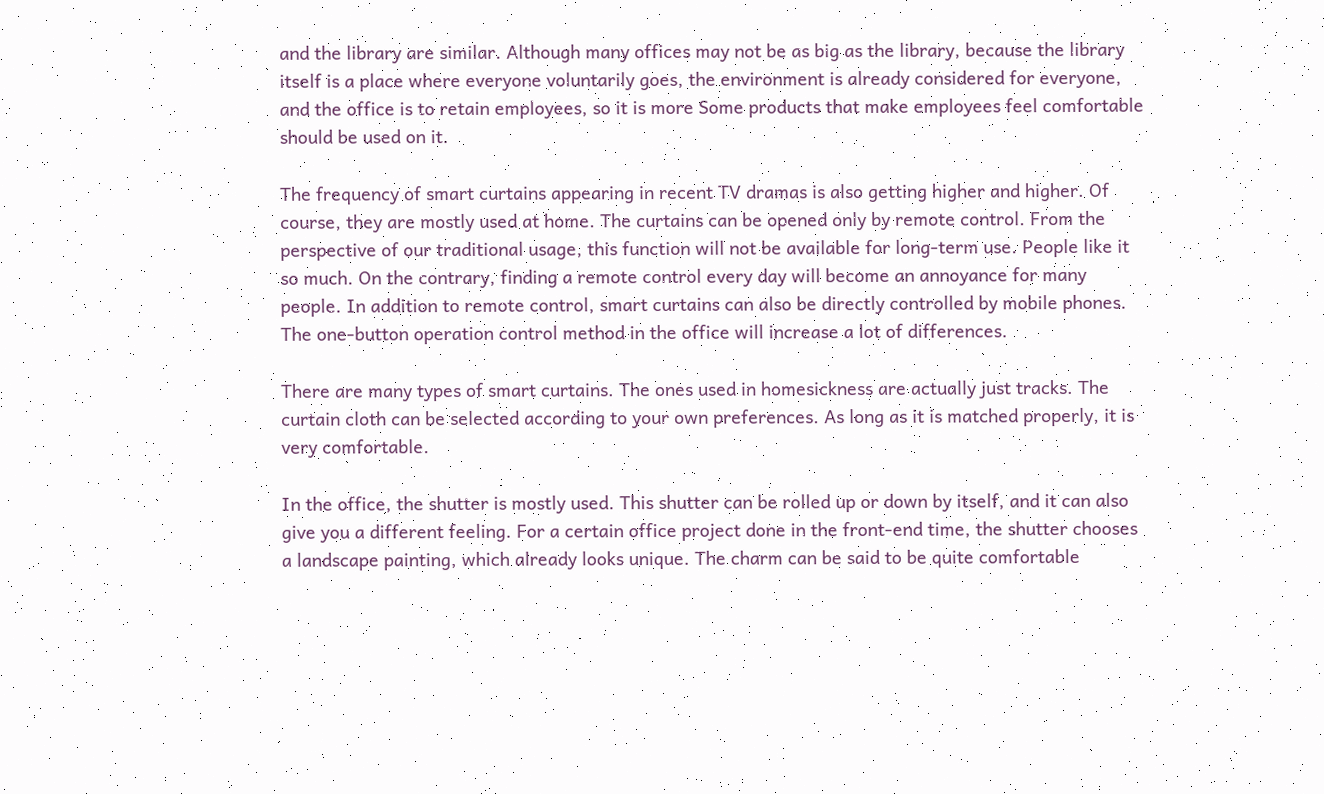and the library are similar. Although many offices may not be as big as the library, because the library itself is a place where everyone voluntarily goes, the environment is already considered for everyone, and the office is to retain employees, so it is more Some products that make employees feel comfortable should be used on it.

The frequency of smart curtains appearing in recent TV dramas is also getting higher and higher. Of course, they are mostly used at home. The curtains can be opened only by remote control. From the perspective of our traditional usage, this function will not be available for long-term use. People like it so much. On the contrary, finding a remote control every day will become an annoyance for many people. In addition to remote control, smart curtains can also be directly controlled by mobile phones. The one-button operation control method in the office will increase a lot of differences.

There are many types of smart curtains. The ones used in homesickness are actually just tracks. The curtain cloth can be selected according to your own preferences. As long as it is matched properly, it is very comfortable.

In the office, the shutter is mostly used. This shutter can be rolled up or down by itself, and it can also give you a different feeling. For a certain office project done in the front-end time, the shutter chooses a landscape painting, which already looks unique. The charm can be said to be quite comfortable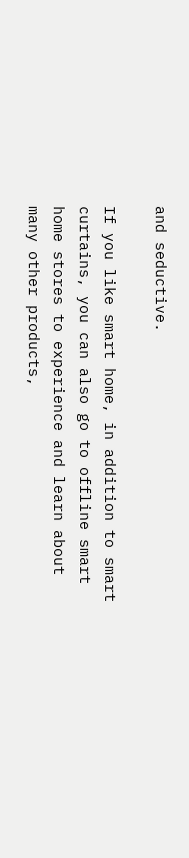and seductive.

If you like smart home, in addition to smart curtains, you can also go to offline smart home stores to experience and learn about many other products,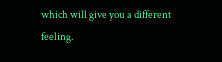which will give you a different feeling.